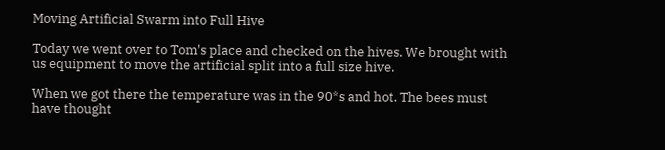Moving Artificial Swarm into Full Hive

Today we went over to Tom's place and checked on the hives. We brought with us equipment to move the artificial split into a full size hive.

When we got there the temperature was in the 90*s and hot. The bees must have thought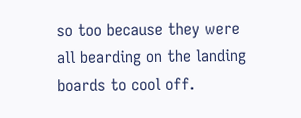so too because they were all bearding on the landing boards to cool off.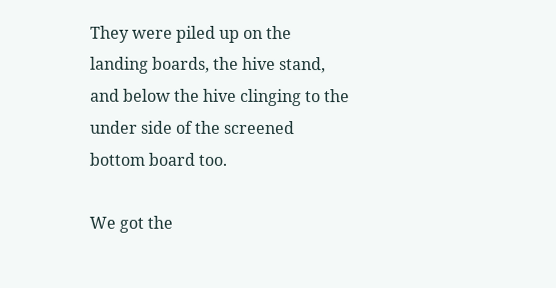They were piled up on the landing boards, the hive stand, and below the hive clinging to the under side of the screened bottom board too.

We got the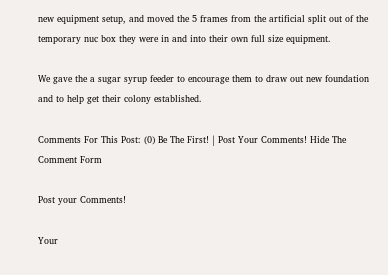new equipment setup, and moved the 5 frames from the artificial split out of the temporary nuc box they were in and into their own full size equipment.

We gave the a sugar syrup feeder to encourage them to draw out new foundation and to help get their colony established.

Comments For This Post: (0) Be The First! | Post Your Comments! Hide The Comment Form

Post your Comments!

Your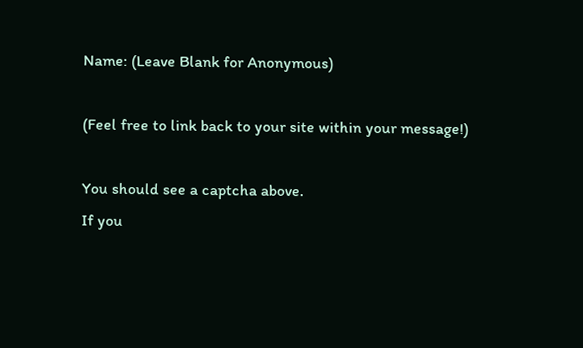Name: (Leave Blank for Anonymous)

(Feel free to link back to your site within your message!)

You should see a captcha above.
If you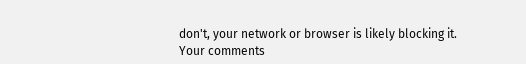don't, your network or browser is likely blocking it.
Your comments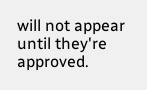will not appear until they're approved.